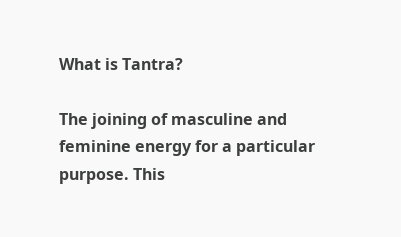What is Tantra?

The joining of masculine and feminine energy for a particular purpose. This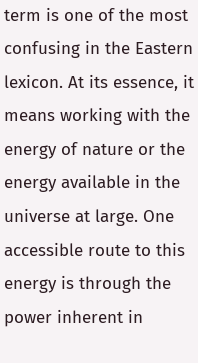term is one of the most confusing in the Eastern lexicon. At its essence, it means working with the energy of nature or the energy available in the universe at large. One accessible route to this energy is through the power inherent in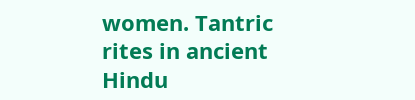women. Tantric rites in ancient Hindu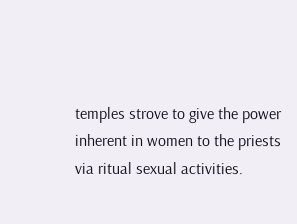temples strove to give the power inherent in women to the priests via ritual sexual activities.